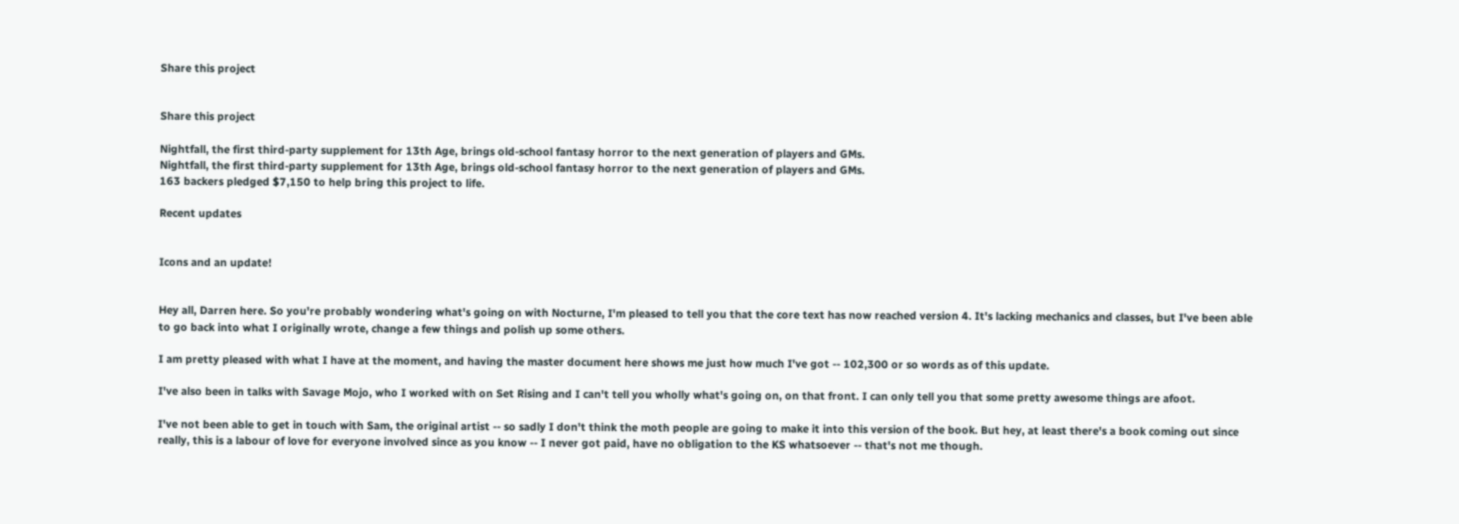Share this project


Share this project

Nightfall, the first third-party supplement for 13th Age, brings old-school fantasy horror to the next generation of players and GMs.
Nightfall, the first third-party supplement for 13th Age, brings old-school fantasy horror to the next generation of players and GMs.
163 backers pledged $7,150 to help bring this project to life.

Recent updates


Icons and an update!


Hey all, Darren here. So you're probably wondering what's going on with Nocturne, I'm pleased to tell you that the core text has now reached version 4. It's lacking mechanics and classes, but I've been able to go back into what I originally wrote, change a few things and polish up some others.

I am pretty pleased with what I have at the moment, and having the master document here shows me just how much I've got -- 102,300 or so words as of this update.

I've also been in talks with Savage Mojo, who I worked with on Set Rising and I can't tell you wholly what's going on, on that front. I can only tell you that some pretty awesome things are afoot.

I've not been able to get in touch with Sam, the original artist -- so sadly I don't think the moth people are going to make it into this version of the book. But hey, at least there's a book coming out since really, this is a labour of love for everyone involved since as you know -- I never got paid, have no obligation to the KS whatsoever -- that's not me though.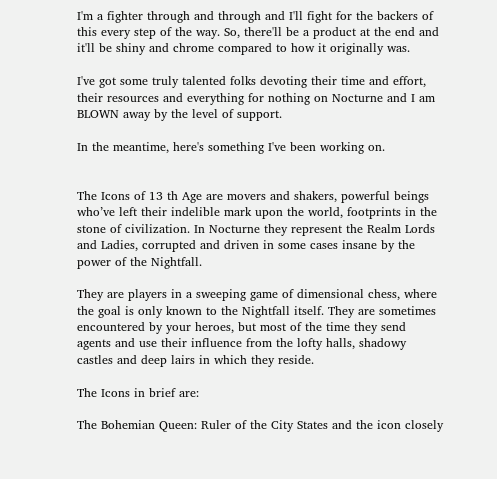I'm a fighter through and through and I'll fight for the backers of this every step of the way. So, there'll be a product at the end and it'll be shiny and chrome compared to how it originally was.

I've got some truly talented folks devoting their time and effort, their resources and everything for nothing on Nocturne and I am BLOWN away by the level of support.

In the meantime, here's something I've been working on.


The Icons of 13 th Age are movers and shakers, powerful beings who’ve left their indelible mark upon the world, footprints in the stone of civilization. In Nocturne they represent the Realm Lords and Ladies, corrupted and driven in some cases insane by the power of the Nightfall.

They are players in a sweeping game of dimensional chess, where the goal is only known to the Nightfall itself. They are sometimes encountered by your heroes, but most of the time they send agents and use their influence from the lofty halls, shadowy castles and deep lairs in which they reside.

The Icons in brief are:

The Bohemian Queen: Ruler of the City States and the icon closely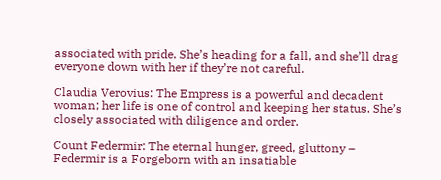associated with pride. She’s heading for a fall, and she’ll drag everyone down with her if they’re not careful.

Claudia Verovius: The Empress is a powerful and decadent woman; her life is one of control and keeping her status. She’s closely associated with diligence and order.

Count Federmir: The eternal hunger, greed, gluttony – Federmir is a Forgeborn with an insatiable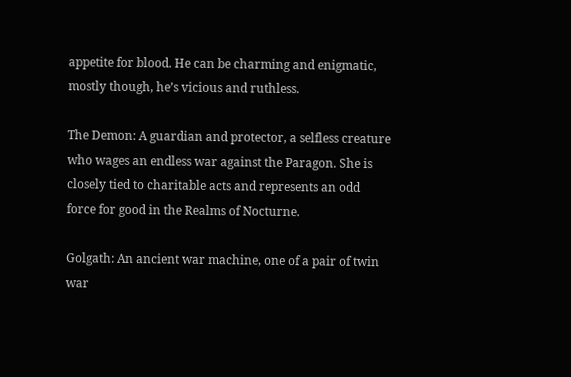appetite for blood. He can be charming and enigmatic, mostly though, he’s vicious and ruthless.

The Demon: A guardian and protector, a selfless creature who wages an endless war against the Paragon. She is closely tied to charitable acts and represents an odd force for good in the Realms of Nocturne.

Golgath: An ancient war machine, one of a pair of twin war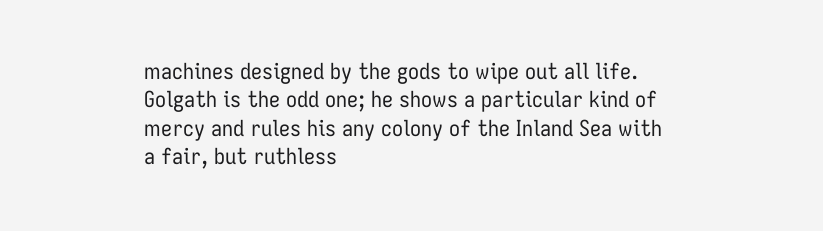machines designed by the gods to wipe out all life. Golgath is the odd one; he shows a particular kind of mercy and rules his any colony of the Inland Sea with a fair, but ruthless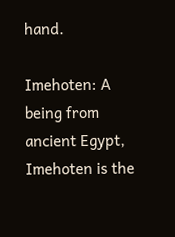hand.

Imehoten: A being from ancient Egypt, Imehoten is the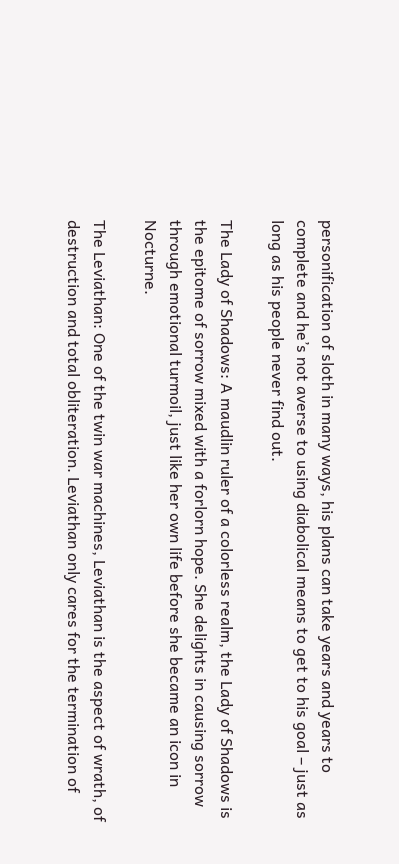personification of sloth in many ways, his plans can take years and years to complete and he’s not averse to using diabolical means to get to his goal – just as long as his people never find out.

The Lady of Shadows: A maudlin ruler of a colorless realm, the Lady of Shadows is the epitome of sorrow mixed with a forlorn hope. She delights in causing sorrow through emotional turmoil, just like her own life before she became an icon in Nocturne.

The Leviathan: One of the twin war machines, Leviathan is the aspect of wrath, of destruction and total obliteration. Leviathan only cares for the termination of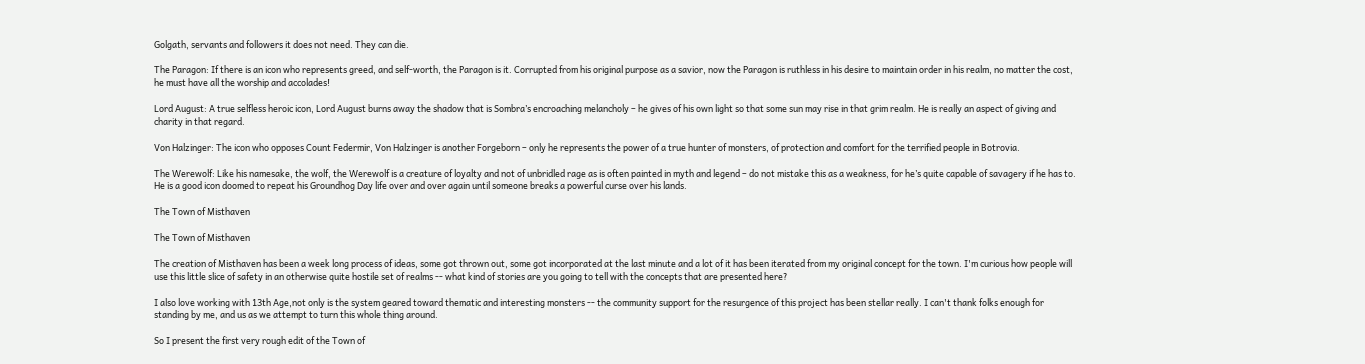Golgath, servants and followers it does not need. They can die.

The Paragon: If there is an icon who represents greed, and self-worth, the Paragon is it. Corrupted from his original purpose as a savior, now the Paragon is ruthless in his desire to maintain order in his realm, no matter the cost, he must have all the worship and accolades!

Lord August: A true selfless heroic icon, Lord August burns away the shadow that is Sombra’s encroaching melancholy – he gives of his own light so that some sun may rise in that grim realm. He is really an aspect of giving and charity in that regard.

Von Halzinger: The icon who opposes Count Federmir, Von Halzinger is another Forgeborn – only he represents the power of a true hunter of monsters, of protection and comfort for the terrified people in Botrovia.

The Werewolf: Like his namesake, the wolf, the Werewolf is a creature of loyalty and not of unbridled rage as is often painted in myth and legend – do not mistake this as a weakness, for he’s quite capable of savagery if he has to. He is a good icon doomed to repeat his Groundhog Day life over and over again until someone breaks a powerful curse over his lands.

The Town of Misthaven

The Town of Misthaven

The creation of Misthaven has been a week long process of ideas, some got thrown out, some got incorporated at the last minute and a lot of it has been iterated from my original concept for the town. I'm curious how people will use this little slice of safety in an otherwise quite hostile set of realms -- what kind of stories are you going to tell with the concepts that are presented here?

I also love working with 13th Age,not only is the system geared toward thematic and interesting monsters -- the community support for the resurgence of this project has been stellar really. I can't thank folks enough for standing by me, and us as we attempt to turn this whole thing around.

So I present the first very rough edit of the Town of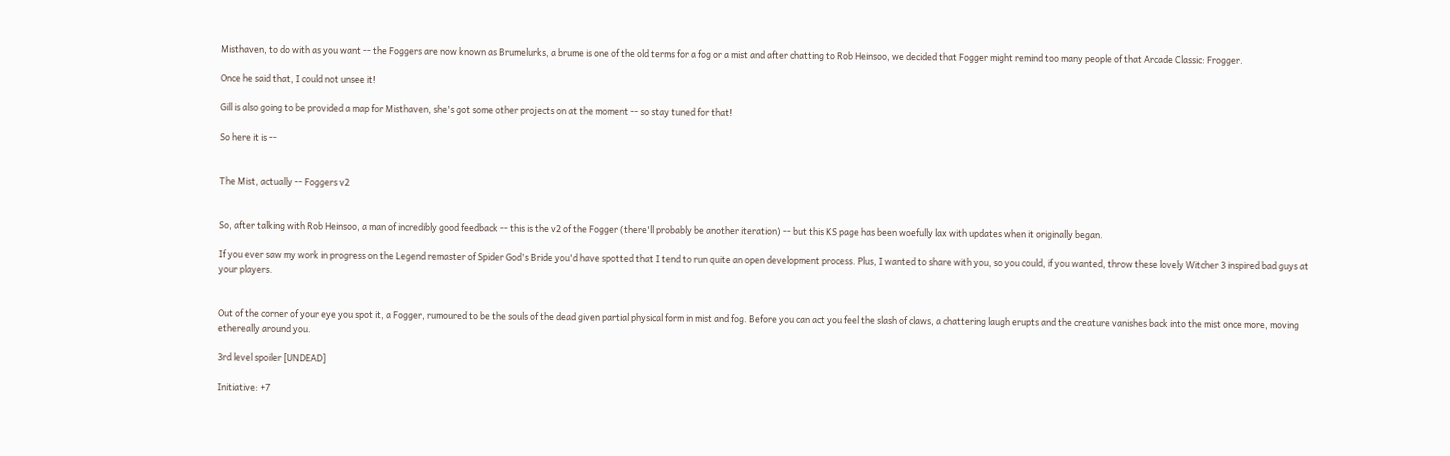Misthaven, to do with as you want -- the Foggers are now known as Brumelurks, a brume is one of the old terms for a fog or a mist and after chatting to Rob Heinsoo, we decided that Fogger might remind too many people of that Arcade Classic: Frogger.

Once he said that, I could not unsee it!

Gill is also going to be provided a map for Misthaven, she's got some other projects on at the moment -- so stay tuned for that!

So here it is --


The Mist, actually -- Foggers v2


So, after talking with Rob Heinsoo, a man of incredibly good feedback -- this is the v2 of the Fogger (there'll probably be another iteration) -- but this KS page has been woefully lax with updates when it originally began.

If you ever saw my work in progress on the Legend remaster of Spider God's Bride you'd have spotted that I tend to run quite an open development process. Plus, I wanted to share with you, so you could, if you wanted, throw these lovely Witcher 3 inspired bad guys at your players.


Out of the corner of your eye you spot it, a Fogger, rumoured to be the souls of the dead given partial physical form in mist and fog. Before you can act you feel the slash of claws, a chattering laugh erupts and the creature vanishes back into the mist once more, moving ethereally around you.

3rd level spoiler [UNDEAD]

Initiative: +7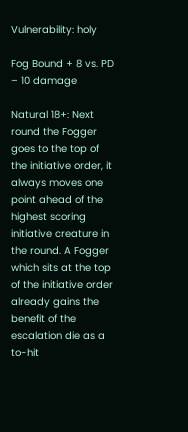Vulnerability: holy

Fog Bound + 8 vs. PD – 10 damage

Natural 18+: Next round the Fogger goes to the top of the initiative order, it always moves one point ahead of the highest scoring initiative creature in the round. A Fogger which sits at the top of the initiative order already gains the benefit of the escalation die as a to-hit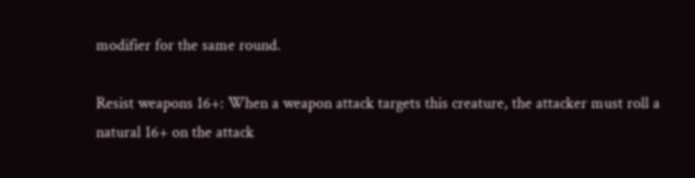modifier for the same round.

Resist weapons 16+: When a weapon attack targets this creature, the attacker must roll a natural 16+ on the attack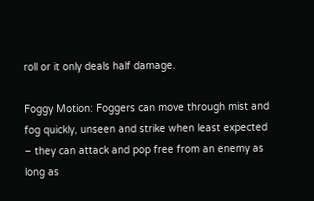roll or it only deals half damage.

Foggy Motion: Foggers can move through mist and fog quickly, unseen and strike when least expected – they can attack and pop free from an enemy as long as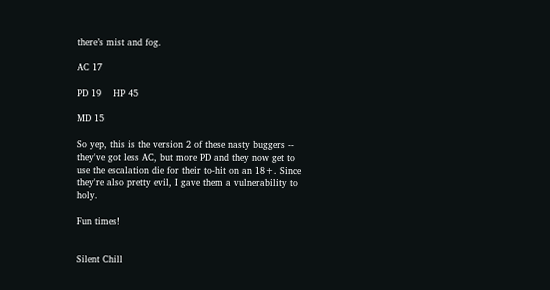there’s mist and fog.

AC 17

PD 19    HP 45

MD 15

So yep, this is the version 2 of these nasty buggers -- they've got less AC, but more PD and they now get to use the escalation die for their to-hit on an 18+. Since they're also pretty evil, I gave them a vulnerability to holy.

Fun times!


Silent Chill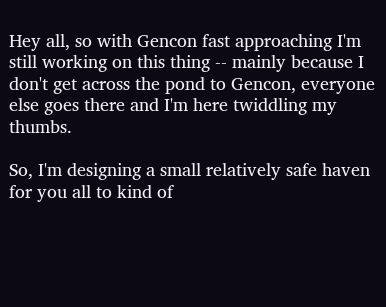Hey all, so with Gencon fast approaching I'm still working on this thing -- mainly because I don't get across the pond to Gencon, everyone else goes there and I'm here twiddling my thumbs.

So, I'm designing a small relatively safe haven for you all to kind of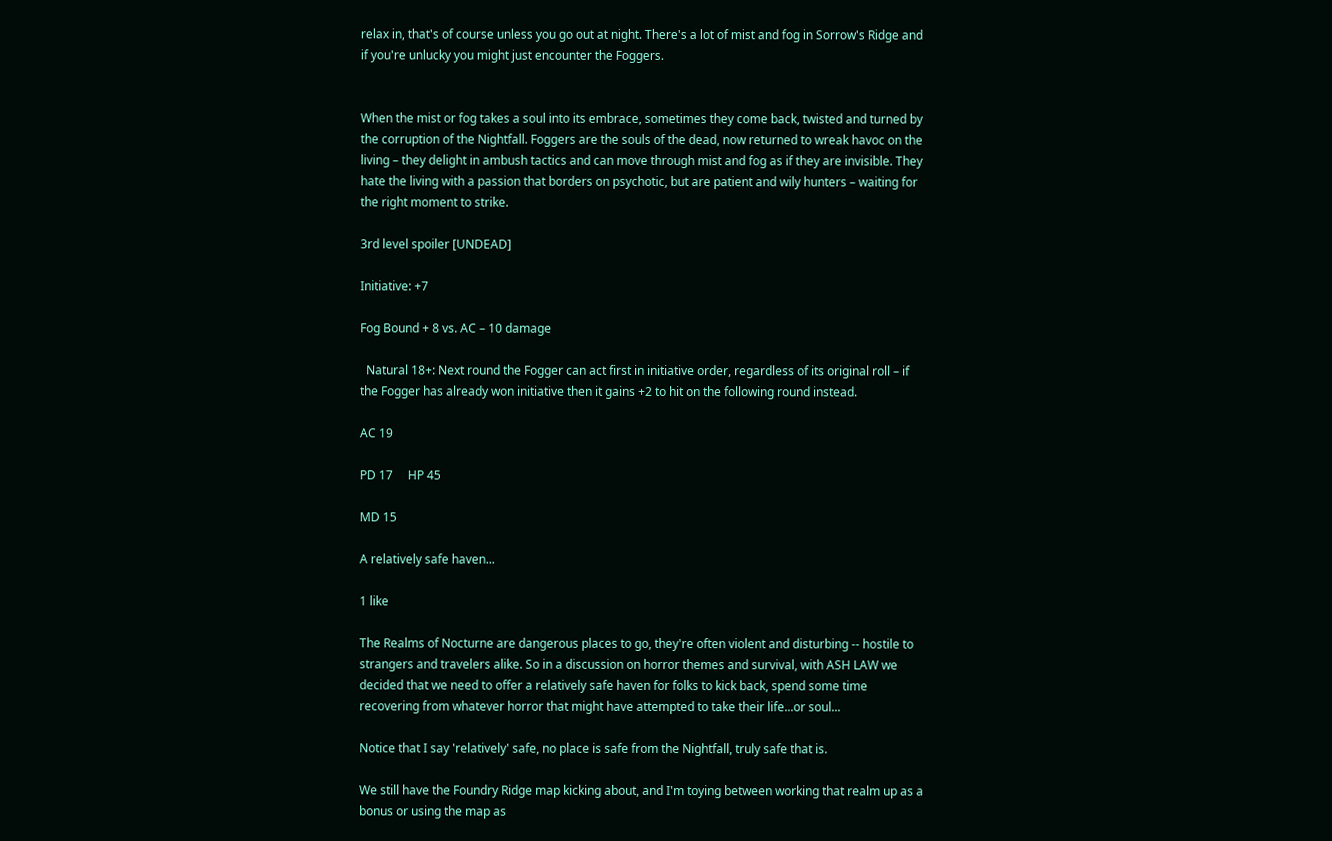relax in, that's of course unless you go out at night. There's a lot of mist and fog in Sorrow's Ridge and if you're unlucky you might just encounter the Foggers.


When the mist or fog takes a soul into its embrace, sometimes they come back, twisted and turned by the corruption of the Nightfall. Foggers are the souls of the dead, now returned to wreak havoc on the living – they delight in ambush tactics and can move through mist and fog as if they are invisible. They hate the living with a passion that borders on psychotic, but are patient and wily hunters – waiting for the right moment to strike.

3rd level spoiler [UNDEAD]

Initiative: +7

Fog Bound + 8 vs. AC – 10 damage

  Natural 18+: Next round the Fogger can act first in initiative order, regardless of its original roll – if the Fogger has already won initiative then it gains +2 to hit on the following round instead.

AC 19

PD 17     HP 45

MD 15

A relatively safe haven...

1 like

The Realms of Nocturne are dangerous places to go, they're often violent and disturbing -- hostile to strangers and travelers alike. So in a discussion on horror themes and survival, with ASH LAW we decided that we need to offer a relatively safe haven for folks to kick back, spend some time recovering from whatever horror that might have attempted to take their life...or soul...

Notice that I say 'relatively' safe, no place is safe from the Nightfall, truly safe that is.

We still have the Foundry Ridge map kicking about, and I'm toying between working that realm up as a bonus or using the map as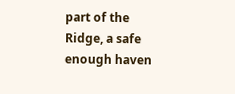part of the Ridge, a safe enough haven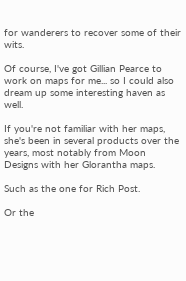for wanderers to recover some of their wits.

Of course, I've got Gillian Pearce to work on maps for me... so I could also dream up some interesting haven as well.

If you're not familiar with her maps, she's been in several products over the years, most notably from Moon Designs with her Glorantha maps.

Such as the one for Rich Post.

Or the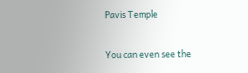Pavis Temple

You can even see the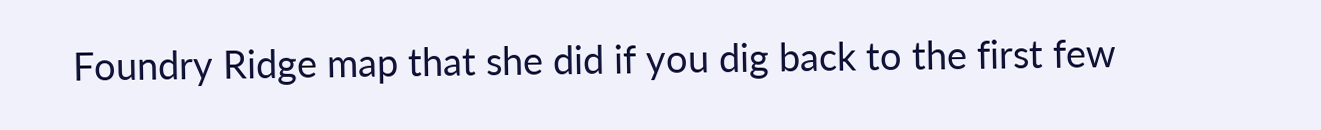Foundry Ridge map that she did if you dig back to the first few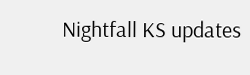Nightfall KS updates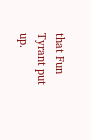that Fun Tyrant put up.